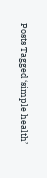Posts Tagged ‘simple health’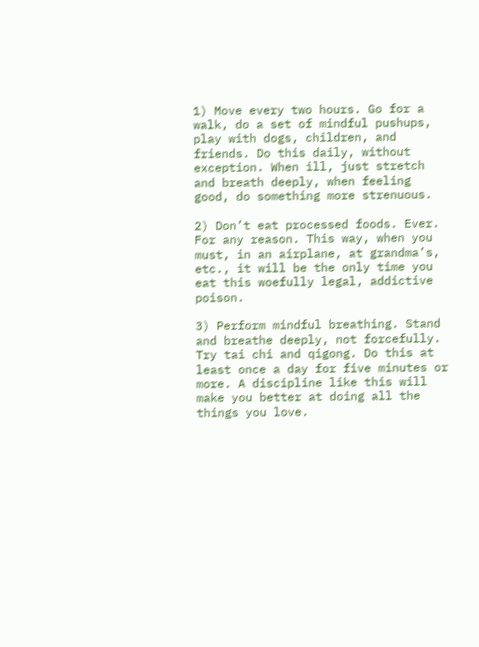1) Move every two hours. Go for a walk, do a set of mindful pushups, play with dogs, children, and friends. Do this daily, without exception. When ill, just stretch and breath deeply, when feeling good, do something more strenuous.

2) Don’t eat processed foods. Ever. For any reason. This way, when you must, in an airplane, at grandma’s, etc., it will be the only time you eat this woefully legal, addictive poison.

3) Perform mindful breathing. Stand and breathe deeply, not forcefully. Try tai chi and qigong. Do this at least once a day for five minutes or more. A discipline like this will make you better at doing all the things you love.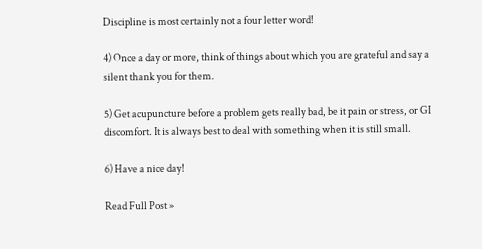Discipline is most certainly not a four letter word!

4) Once a day or more, think of things about which you are grateful and say a silent thank you for them.

5) Get acupuncture before a problem gets really bad, be it pain or stress, or GI discomfort. It is always best to deal with something when it is still small.

6) Have a nice day!

Read Full Post »